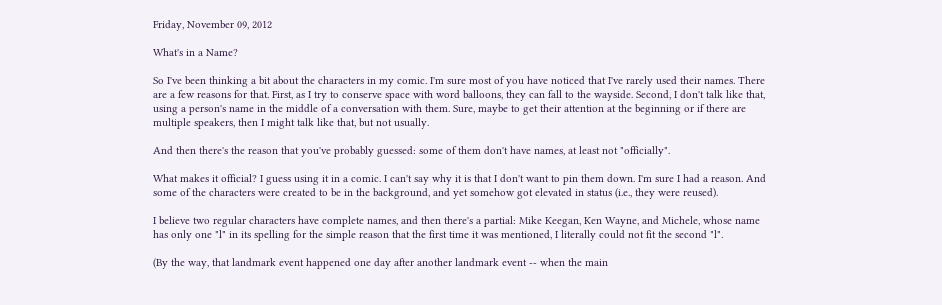Friday, November 09, 2012

What's in a Name?

So I've been thinking a bit about the characters in my comic. I'm sure most of you have noticed that I've rarely used their names. There are a few reasons for that. First, as I try to conserve space with word balloons, they can fall to the wayside. Second, I don't talk like that, using a person's name in the middle of a conversation with them. Sure, maybe to get their attention at the beginning or if there are multiple speakers, then I might talk like that, but not usually.

And then there's the reason that you've probably guessed: some of them don't have names, at least not "officially".

What makes it official? I guess using it in a comic. I can't say why it is that I don't want to pin them down. I'm sure I had a reason. And some of the characters were created to be in the background, and yet somehow got elevated in status (i.e., they were reused).

I believe two regular characters have complete names, and then there's a partial: Mike Keegan, Ken Wayne, and Michele, whose name has only one "l" in its spelling for the simple reason that the first time it was mentioned, I literally could not fit the second "l".

(By the way, that landmark event happened one day after another landmark event -- when the main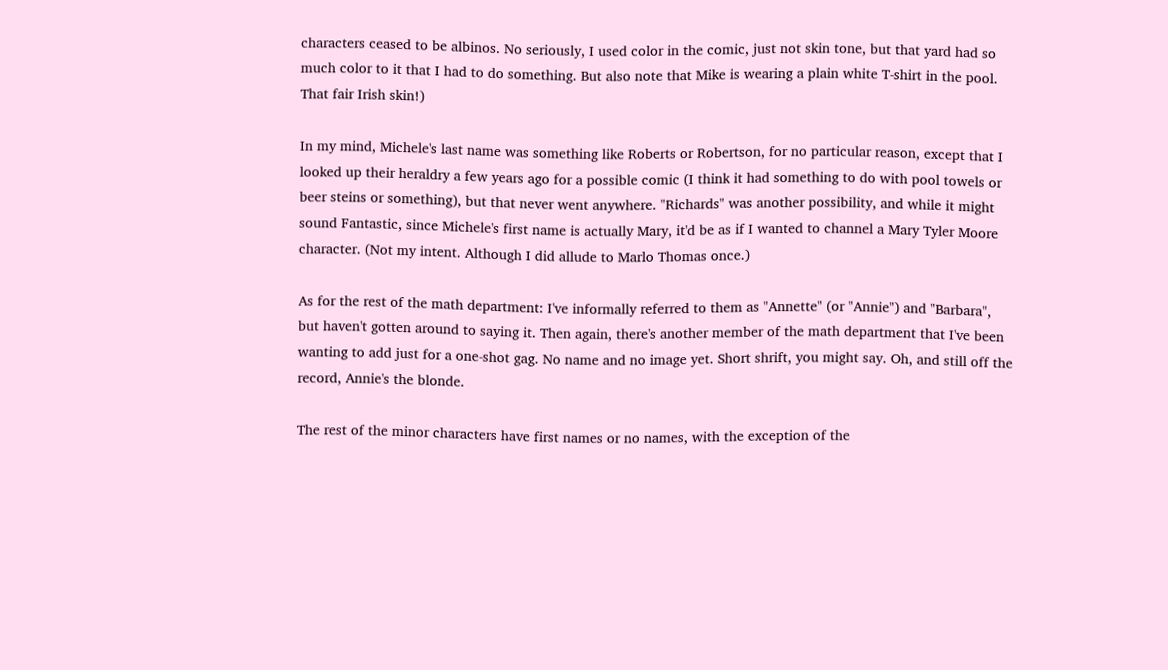characters ceased to be albinos. No seriously, I used color in the comic, just not skin tone, but that yard had so much color to it that I had to do something. But also note that Mike is wearing a plain white T-shirt in the pool. That fair Irish skin!)

In my mind, Michele's last name was something like Roberts or Robertson, for no particular reason, except that I looked up their heraldry a few years ago for a possible comic (I think it had something to do with pool towels or beer steins or something), but that never went anywhere. "Richards" was another possibility, and while it might sound Fantastic, since Michele's first name is actually Mary, it'd be as if I wanted to channel a Mary Tyler Moore character. (Not my intent. Although I did allude to Marlo Thomas once.)

As for the rest of the math department: I've informally referred to them as "Annette" (or "Annie") and "Barbara", but haven't gotten around to saying it. Then again, there's another member of the math department that I've been wanting to add just for a one-shot gag. No name and no image yet. Short shrift, you might say. Oh, and still off the record, Annie's the blonde.

The rest of the minor characters have first names or no names, with the exception of the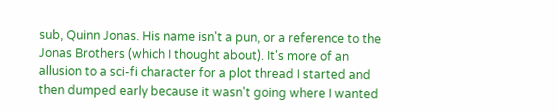sub, Quinn Jonas. His name isn't a pun, or a reference to the Jonas Brothers (which I thought about). It's more of an allusion to a sci-fi character for a plot thread I started and then dumped early because it wasn't going where I wanted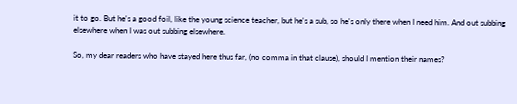it to go. But he's a good foil, like the young science teacher, but he's a sub, so he's only there when I need him. And out subbing elsewhere when I was out subbing elsewhere.

So, my dear readers who have stayed here thus far, (no comma in that clause), should I mention their names?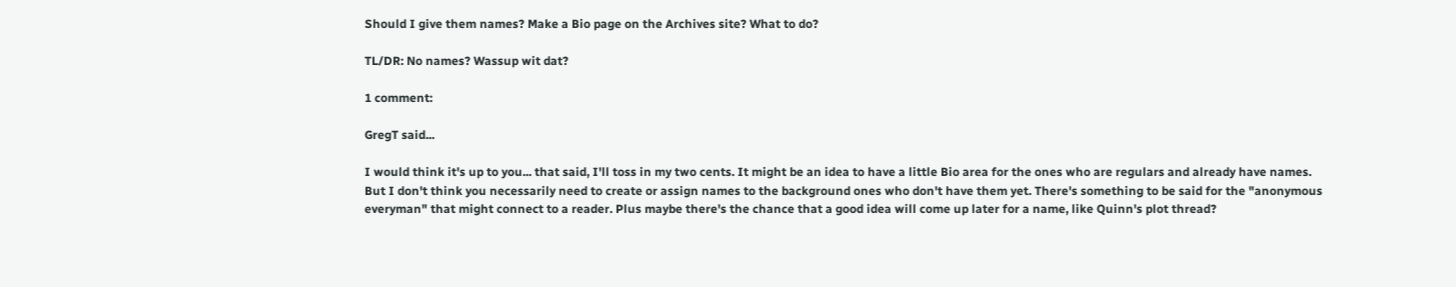Should I give them names? Make a Bio page on the Archives site? What to do?

TL/DR: No names? Wassup wit dat?

1 comment:

GregT said...

I would think it's up to you... that said, I'll toss in my two cents. It might be an idea to have a little Bio area for the ones who are regulars and already have names. But I don't think you necessarily need to create or assign names to the background ones who don't have them yet. There's something to be said for the "anonymous everyman" that might connect to a reader. Plus maybe there's the chance that a good idea will come up later for a name, like Quinn's plot thread?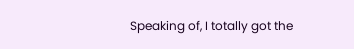Speaking of, I totally got the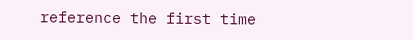reference the first time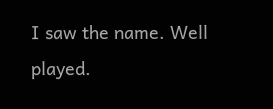I saw the name. Well played.